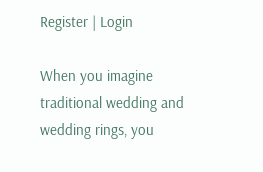Register | Login

When you imagine traditional wedding and wedding rings, you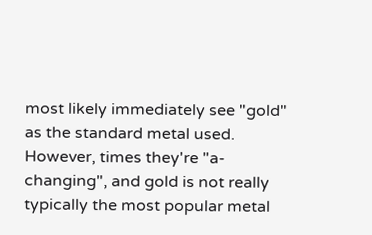most likely immediately see "gold" as the standard metal used. However, times they're "a-changing", and gold is not really typically the most popular metal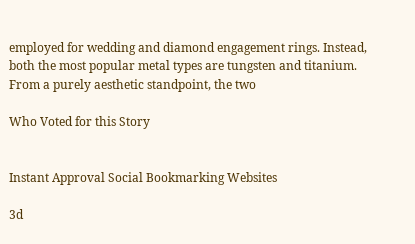employed for wedding and diamond engagement rings. Instead, both the most popular metal types are tungsten and titanium. From a purely aesthetic standpoint, the two

Who Voted for this Story


Instant Approval Social Bookmarking Websites

3d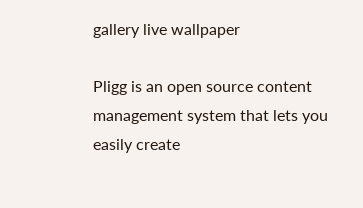gallery live wallpaper

Pligg is an open source content management system that lets you easily create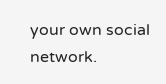your own social network.